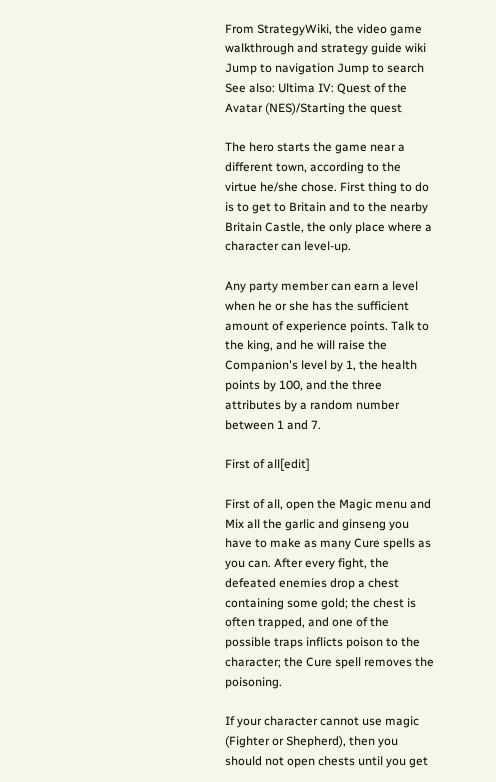From StrategyWiki, the video game walkthrough and strategy guide wiki
Jump to navigation Jump to search
See also: Ultima IV: Quest of the Avatar (NES)/Starting the quest

The hero starts the game near a different town, according to the virtue he/she chose. First thing to do is to get to Britain and to the nearby Britain Castle, the only place where a character can level-up.

Any party member can earn a level when he or she has the sufficient amount of experience points. Talk to the king, and he will raise the Companion's level by 1, the health points by 100, and the three attributes by a random number between 1 and 7.

First of all[edit]

First of all, open the Magic menu and Mix all the garlic and ginseng you have to make as many Cure spells as you can. After every fight, the defeated enemies drop a chest containing some gold; the chest is often trapped, and one of the possible traps inflicts poison to the character; the Cure spell removes the poisoning.

If your character cannot use magic (Fighter or Shepherd), then you should not open chests until you get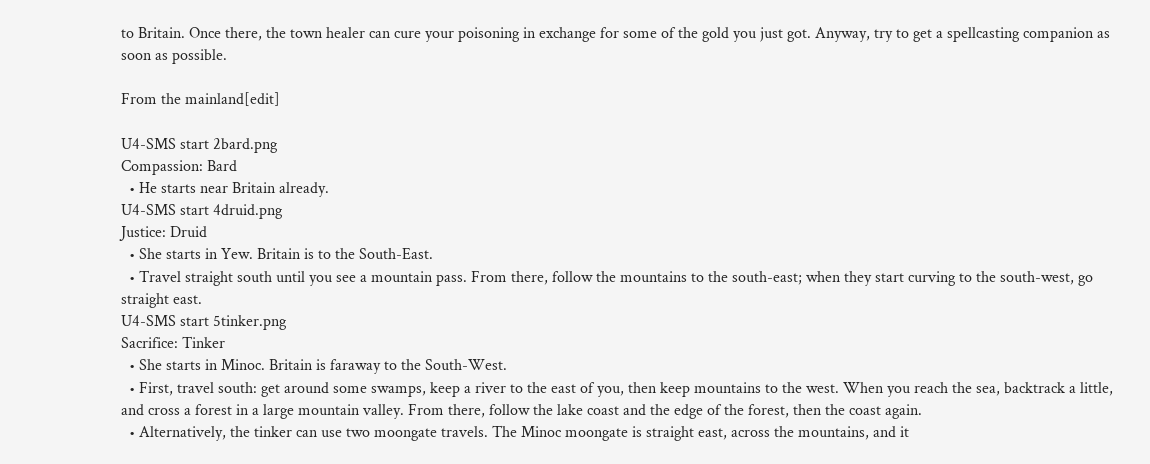to Britain. Once there, the town healer can cure your poisoning in exchange for some of the gold you just got. Anyway, try to get a spellcasting companion as soon as possible.

From the mainland[edit]

U4-SMS start 2bard.png
Compassion: Bard
  • He starts near Britain already.
U4-SMS start 4druid.png
Justice: Druid
  • She starts in Yew. Britain is to the South-East.
  • Travel straight south until you see a mountain pass. From there, follow the mountains to the south-east; when they start curving to the south-west, go straight east.
U4-SMS start 5tinker.png
Sacrifice: Tinker
  • She starts in Minoc. Britain is faraway to the South-West.
  • First, travel south: get around some swamps, keep a river to the east of you, then keep mountains to the west. When you reach the sea, backtrack a little, and cross a forest in a large mountain valley. From there, follow the lake coast and the edge of the forest, then the coast again.
  • Alternatively, the tinker can use two moongate travels. The Minoc moongate is straight east, across the mountains, and it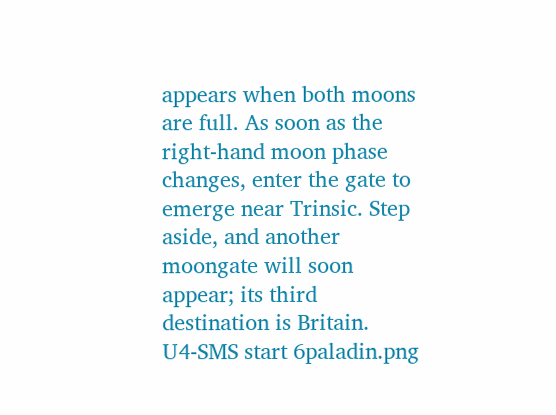appears when both moons are full. As soon as the right-hand moon phase changes, enter the gate to emerge near Trinsic. Step aside, and another moongate will soon appear; its third destination is Britain.
U4-SMS start 6paladin.png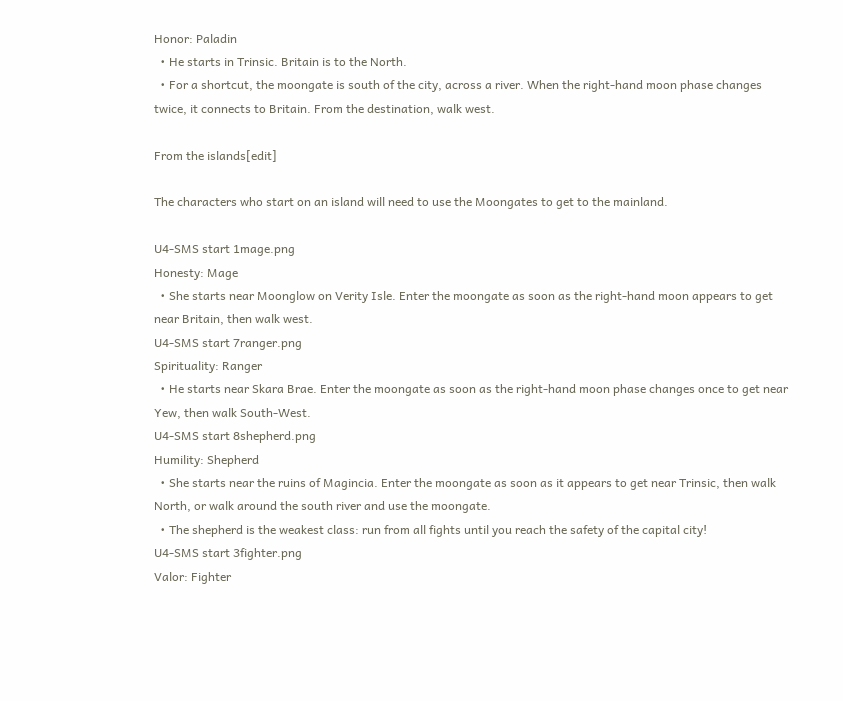Honor: Paladin
  • He starts in Trinsic. Britain is to the North.
  • For a shortcut, the moongate is south of the city, across a river. When the right-hand moon phase changes twice, it connects to Britain. From the destination, walk west.

From the islands[edit]

The characters who start on an island will need to use the Moongates to get to the mainland.

U4-SMS start 1mage.png
Honesty: Mage
  • She starts near Moonglow on Verity Isle. Enter the moongate as soon as the right-hand moon appears to get near Britain, then walk west.
U4-SMS start 7ranger.png
Spirituality: Ranger
  • He starts near Skara Brae. Enter the moongate as soon as the right-hand moon phase changes once to get near Yew, then walk South-West.
U4-SMS start 8shepherd.png
Humility: Shepherd
  • She starts near the ruins of Magincia. Enter the moongate as soon as it appears to get near Trinsic, then walk North, or walk around the south river and use the moongate.
  • The shepherd is the weakest class: run from all fights until you reach the safety of the capital city!
U4-SMS start 3fighter.png
Valor: Fighter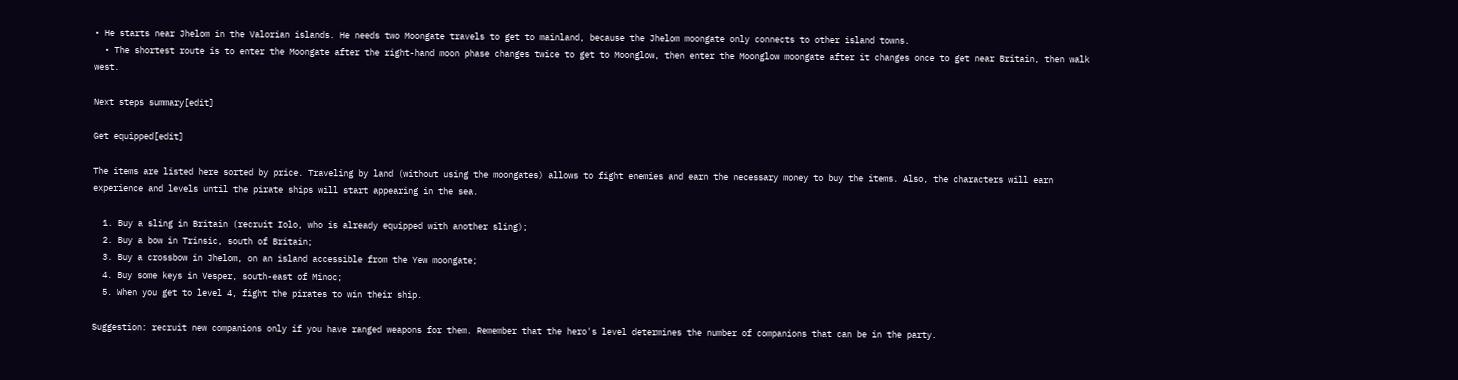• He starts near Jhelom in the Valorian islands. He needs two Moongate travels to get to mainland, because the Jhelom moongate only connects to other island towns.
  • The shortest route is to enter the Moongate after the right-hand moon phase changes twice to get to Moonglow, then enter the Moonglow moongate after it changes once to get near Britain, then walk west.

Next steps summary[edit]

Get equipped[edit]

The items are listed here sorted by price. Traveling by land (without using the moongates) allows to fight enemies and earn the necessary money to buy the items. Also, the characters will earn experience and levels until the pirate ships will start appearing in the sea.

  1. Buy a sling in Britain (recruit Iolo, who is already equipped with another sling);
  2. Buy a bow in Trinsic, south of Britain;
  3. Buy a crossbow in Jhelom, on an island accessible from the Yew moongate;
  4. Buy some keys in Vesper, south-east of Minoc;
  5. When you get to level 4, fight the pirates to win their ship.

Suggestion: recruit new companions only if you have ranged weapons for them. Remember that the hero's level determines the number of companions that can be in the party.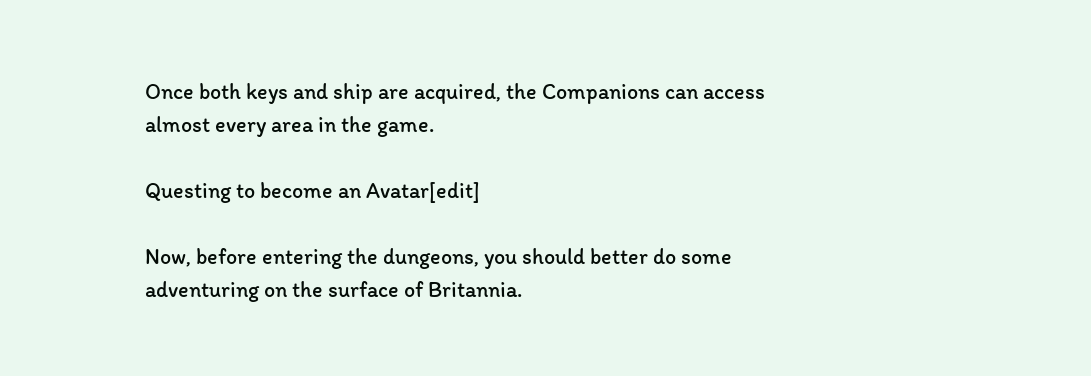Once both keys and ship are acquired, the Companions can access almost every area in the game.

Questing to become an Avatar[edit]

Now, before entering the dungeons, you should better do some adventuring on the surface of Britannia.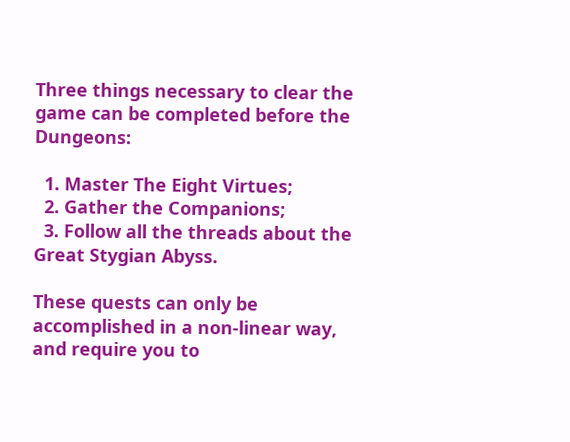Three things necessary to clear the game can be completed before the Dungeons:

  1. Master The Eight Virtues;
  2. Gather the Companions;
  3. Follow all the threads about the Great Stygian Abyss.

These quests can only be accomplished in a non-linear way, and require you to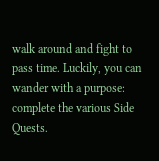walk around and fight to pass time. Luckily, you can wander with a purpose: complete the various Side Quests.